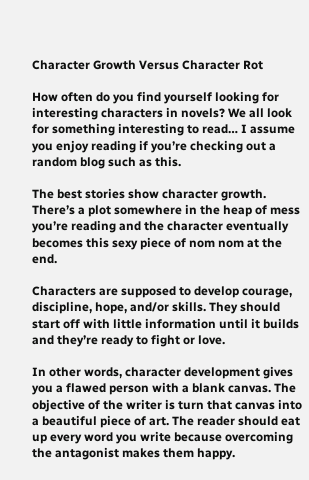Character Growth Versus Character Rot

How often do you find yourself looking for interesting characters in novels? We all look for something interesting to read… I assume you enjoy reading if you’re checking out a random blog such as this.

The best stories show character growth. There’s a plot somewhere in the heap of mess you’re reading and the character eventually becomes this sexy piece of nom nom at the end.

Characters are supposed to develop courage, discipline, hope, and/or skills. They should start off with little information until it builds and they’re ready to fight or love.

In other words, character development gives you a flawed person with a blank canvas. The objective of the writer is turn that canvas into a beautiful piece of art. The reader should eat up every word you write because overcoming the antagonist makes them happy.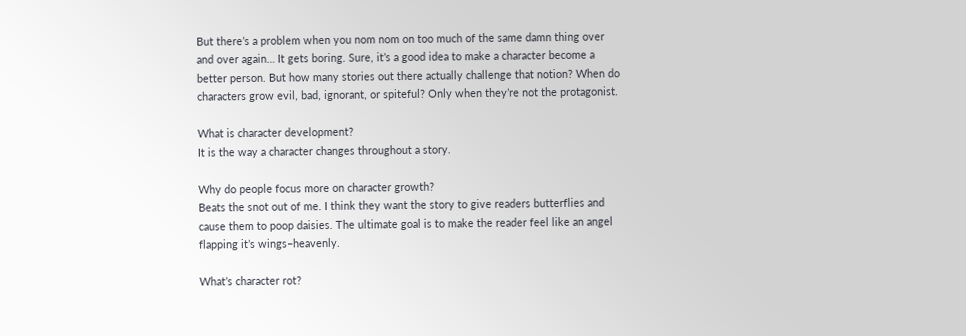But there’s a problem when you nom nom on too much of the same damn thing over and over again… It gets boring. Sure, it’s a good idea to make a character become a better person. But how many stories out there actually challenge that notion? When do characters grow evil, bad, ignorant, or spiteful? Only when they’re not the protagonist.

What is character development?
It is the way a character changes throughout a story.

Why do people focus more on character growth?
Beats the snot out of me. I think they want the story to give readers butterflies and cause them to poop daisies. The ultimate goal is to make the reader feel like an angel flapping it’s wings–heavenly.

What’s character rot?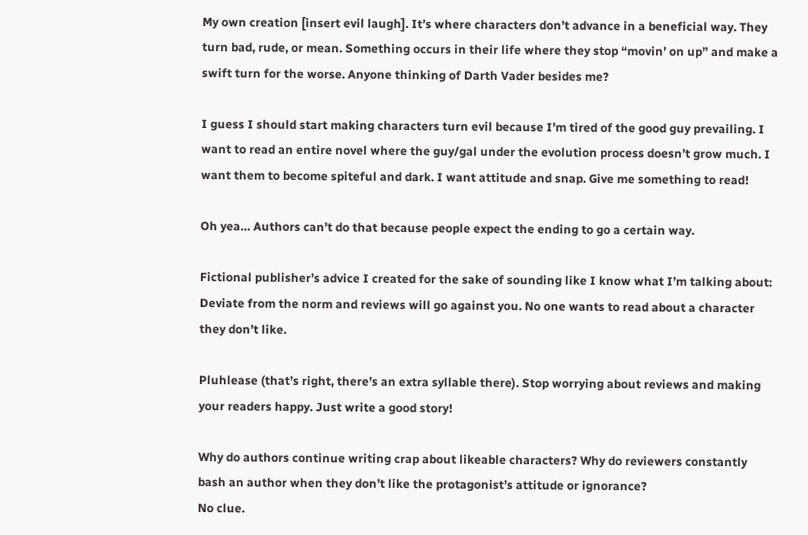My own creation [insert evil laugh]. It’s where characters don’t advance in a beneficial way. They turn bad, rude, or mean. Something occurs in their life where they stop “movin’ on up” and make a swift turn for the worse. Anyone thinking of Darth Vader besides me?

I guess I should start making characters turn evil because I’m tired of the good guy prevailing. I want to read an entire novel where the guy/gal under the evolution process doesn’t grow much. I want them to become spiteful and dark. I want attitude and snap. Give me something to read!

Oh yea… Authors can’t do that because people expect the ending to go a certain way.

Fictional publisher’s advice I created for the sake of sounding like I know what I’m talking about: Deviate from the norm and reviews will go against you. No one wants to read about a character they don’t like.

Pluhlease (that’s right, there’s an extra syllable there). Stop worrying about reviews and making your readers happy. Just write a good story!

Why do authors continue writing crap about likeable characters? Why do reviewers constantly bash an author when they don’t like the protagonist’s attitude or ignorance?
No clue.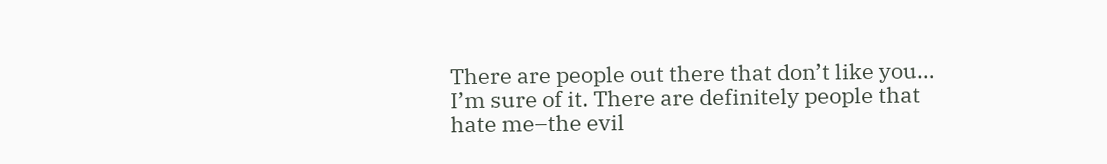There are people out there that don’t like you… I’m sure of it. There are definitely people that hate me–the evil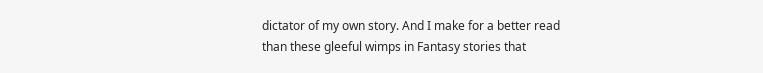dictator of my own story. And I make for a better read than these gleeful wimps in Fantasy stories that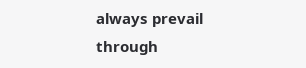always prevail through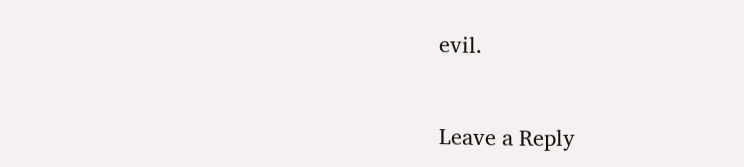evil.


Leave a Reply